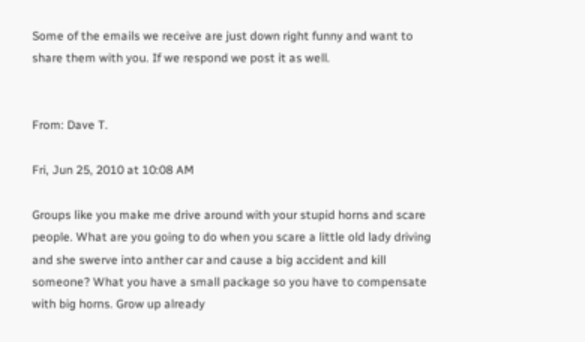Some of the emails we receive are just down right funny and want to share them with you. If we respond we post it as well.


From: Dave T.

Fri, Jun 25, 2010 at 10:08 AM

Groups like you make me drive around with your stupid horns and scare people. What are you going to do when you scare a little old lady driving and she swerve into anther car and cause a big accident and kill someone? What you have a small package so you have to compensate with big horns. Grow up already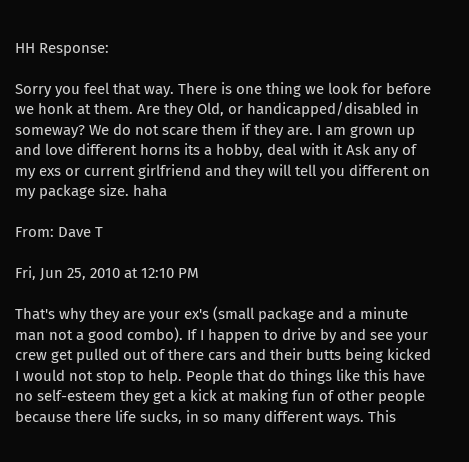HH Response:

Sorry you feel that way. There is one thing we look for before we honk at them. Are they Old, or handicapped/disabled in someway? We do not scare them if they are. I am grown up and love different horns its a hobby, deal with it Ask any of my exs or current girlfriend and they will tell you different on my package size. haha

From: Dave T

Fri, Jun 25, 2010 at 12:10 PM

That's why they are your ex's (small package and a minute man not a good combo). If I happen to drive by and see your crew get pulled out of there cars and their butts being kicked I would not stop to help. People that do things like this have no self-esteem they get a kick at making fun of other people because there life sucks, in so many different ways. This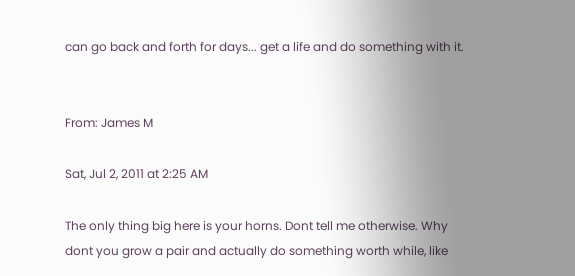can go back and forth for days... get a life and do something with it.


From: James M

Sat, Jul 2, 2011 at 2:25 AM

The only thing big here is your horns. Dont tell me otherwise. Why dont you grow a pair and actually do something worth while, like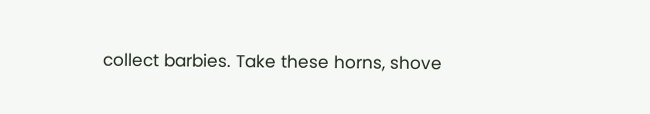collect barbies. Take these horns, shove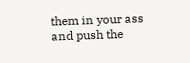them in your ass and push the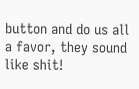button and do us all a favor, they sound like shit!